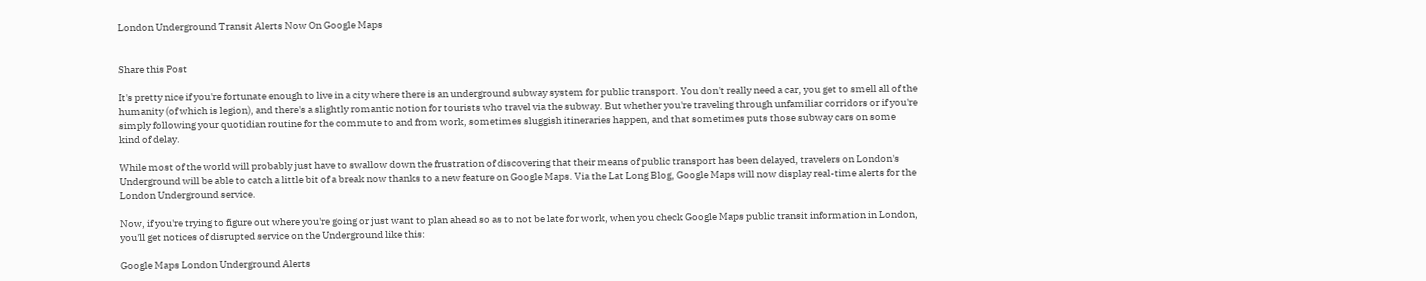London Underground Transit Alerts Now On Google Maps


Share this Post

It's pretty nice if you're fortunate enough to live in a city where there is an underground subway system for public transport. You don't really need a car, you get to smell all of the humanity (of which is legion), and there's a slightly romantic notion for tourists who travel via the subway. But whether you're traveling through unfamiliar corridors or if you're simply following your quotidian routine for the commute to and from work, sometimes sluggish itineraries happen, and that sometimes puts those subway cars on some kind of delay.

While most of the world will probably just have to swallow down the frustration of discovering that their means of public transport has been delayed, travelers on London's Underground will be able to catch a little bit of a break now thanks to a new feature on Google Maps. Via the Lat Long Blog, Google Maps will now display real-time alerts for the London Underground service.

Now, if you're trying to figure out where you're going or just want to plan ahead so as to not be late for work, when you check Google Maps public transit information in London, you'll get notices of disrupted service on the Underground like this:

Google Maps London Underground Alerts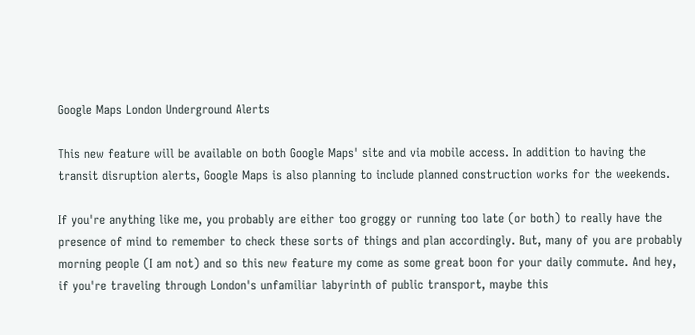Google Maps London Underground Alerts

This new feature will be available on both Google Maps' site and via mobile access. In addition to having the transit disruption alerts, Google Maps is also planning to include planned construction works for the weekends.

If you're anything like me, you probably are either too groggy or running too late (or both) to really have the presence of mind to remember to check these sorts of things and plan accordingly. But, many of you are probably morning people (I am not) and so this new feature my come as some great boon for your daily commute. And hey, if you're traveling through London's unfamiliar labyrinth of public transport, maybe this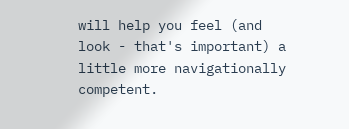will help you feel (and look - that's important) a little more navigationally competent.